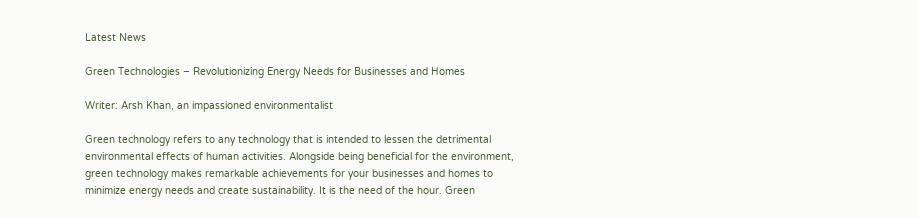Latest News

Green Technologies – Revolutionizing Energy Needs for Businesses and Homes

Writer: Arsh Khan, an impassioned environmentalist

Green technology refers to any technology that is intended to lessen the detrimental environmental effects of human activities. Alongside being beneficial for the environment, green technology makes remarkable achievements for your businesses and homes to minimize energy needs and create sustainability. It is the need of the hour. Green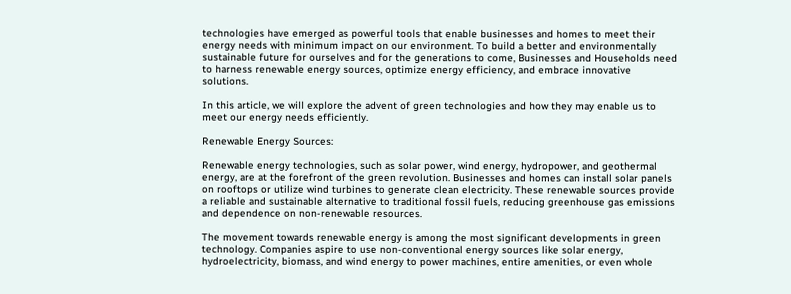technologies have emerged as powerful tools that enable businesses and homes to meet their energy needs with minimum impact on our environment. To build a better and environmentally sustainable future for ourselves and for the generations to come, Businesses and Households need to harness renewable energy sources, optimize energy efficiency, and embrace innovative solutions.

In this article, we will explore the advent of green technologies and how they may enable us to meet our energy needs efficiently.

Renewable Energy Sources:

Renewable energy technologies, such as solar power, wind energy, hydropower, and geothermal energy, are at the forefront of the green revolution. Businesses and homes can install solar panels on rooftops or utilize wind turbines to generate clean electricity. These renewable sources provide a reliable and sustainable alternative to traditional fossil fuels, reducing greenhouse gas emissions and dependence on non-renewable resources.

The movement towards renewable energy is among the most significant developments in green technology. Companies aspire to use non-conventional energy sources like solar energy, hydroelectricity, biomass, and wind energy to power machines, entire amenities, or even whole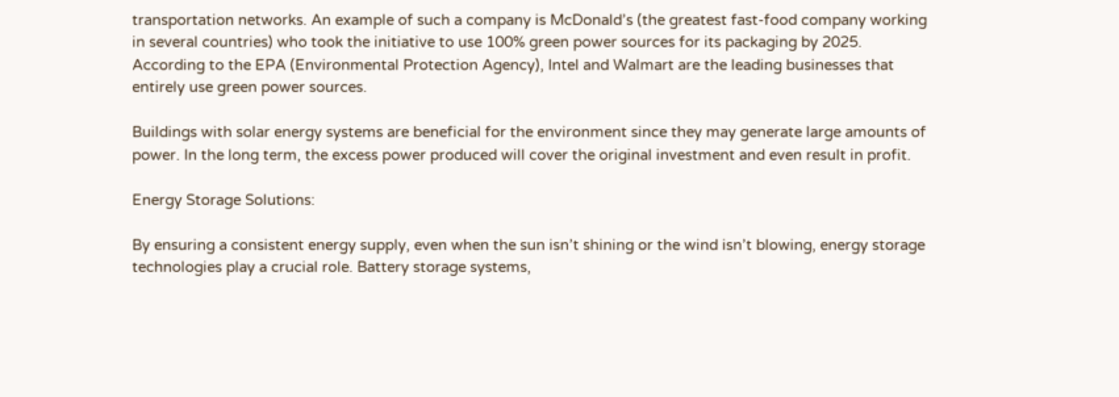transportation networks. An example of such a company is McDonald’s (the greatest fast-food company working in several countries) who took the initiative to use 100% green power sources for its packaging by 2025. According to the EPA (Environmental Protection Agency), Intel and Walmart are the leading businesses that entirely use green power sources.

Buildings with solar energy systems are beneficial for the environment since they may generate large amounts of power. In the long term, the excess power produced will cover the original investment and even result in profit.

Energy Storage Solutions:

By ensuring a consistent energy supply, even when the sun isn’t shining or the wind isn’t blowing, energy storage technologies play a crucial role. Battery storage systems,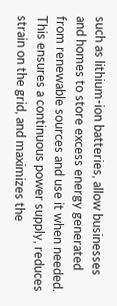such as lithium-ion batteries, allow businesses and homes to store excess energy generated from renewable sources and use it when needed. This ensures a continuous power supply, reduces strain on the grid, and maximizes the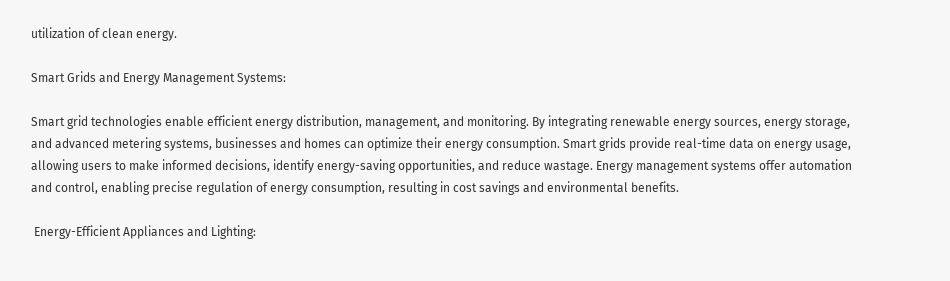utilization of clean energy.

Smart Grids and Energy Management Systems:

Smart grid technologies enable efficient energy distribution, management, and monitoring. By integrating renewable energy sources, energy storage, and advanced metering systems, businesses and homes can optimize their energy consumption. Smart grids provide real-time data on energy usage, allowing users to make informed decisions, identify energy-saving opportunities, and reduce wastage. Energy management systems offer automation and control, enabling precise regulation of energy consumption, resulting in cost savings and environmental benefits.

 Energy-Efficient Appliances and Lighting: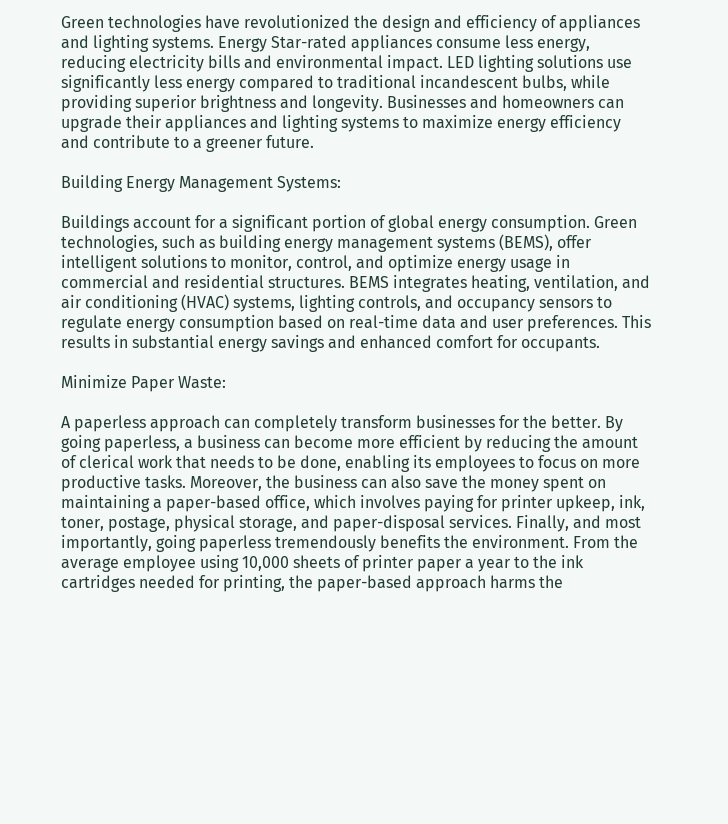Green technologies have revolutionized the design and efficiency of appliances and lighting systems. Energy Star-rated appliances consume less energy, reducing electricity bills and environmental impact. LED lighting solutions use significantly less energy compared to traditional incandescent bulbs, while providing superior brightness and longevity. Businesses and homeowners can upgrade their appliances and lighting systems to maximize energy efficiency and contribute to a greener future.

Building Energy Management Systems:

Buildings account for a significant portion of global energy consumption. Green technologies, such as building energy management systems (BEMS), offer intelligent solutions to monitor, control, and optimize energy usage in commercial and residential structures. BEMS integrates heating, ventilation, and air conditioning (HVAC) systems, lighting controls, and occupancy sensors to regulate energy consumption based on real-time data and user preferences. This results in substantial energy savings and enhanced comfort for occupants.

Minimize Paper Waste:

A paperless approach can completely transform businesses for the better. By going paperless, a business can become more efficient by reducing the amount of clerical work that needs to be done, enabling its employees to focus on more productive tasks. Moreover, the business can also save the money spent on maintaining a paper-based office, which involves paying for printer upkeep, ink, toner, postage, physical storage, and paper-disposal services. Finally, and most importantly, going paperless tremendously benefits the environment. From the average employee using 10,000 sheets of printer paper a year to the ink cartridges needed for printing, the paper-based approach harms the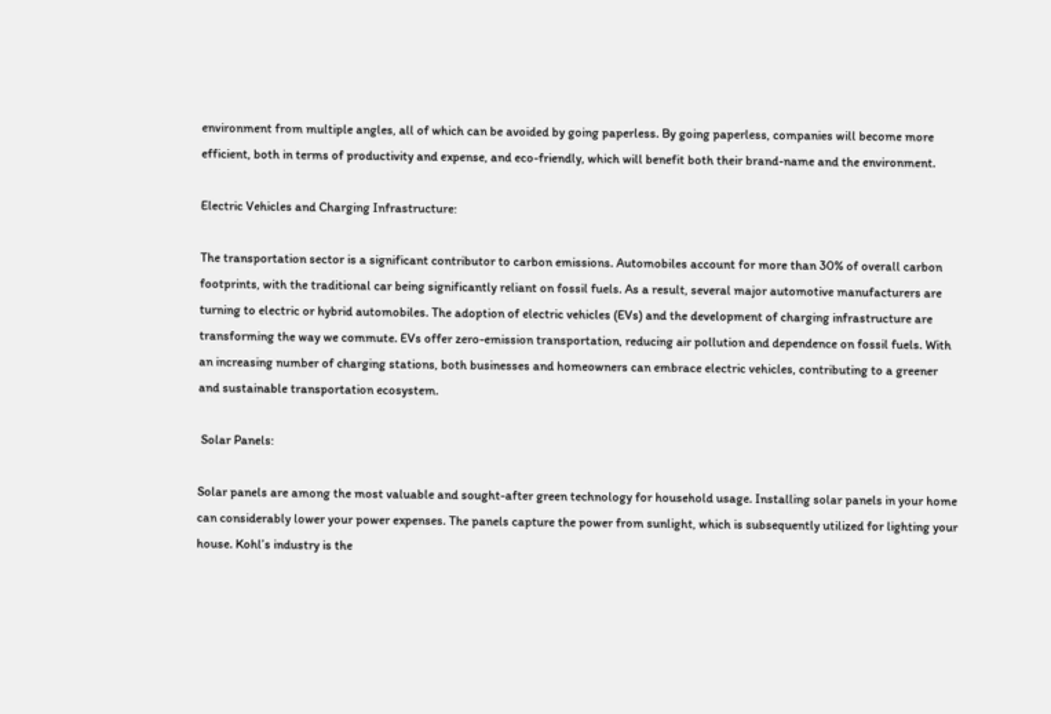environment from multiple angles, all of which can be avoided by going paperless. By going paperless, companies will become more efficient, both in terms of productivity and expense, and eco-friendly, which will benefit both their brand-name and the environment.

Electric Vehicles and Charging Infrastructure:

The transportation sector is a significant contributor to carbon emissions. Automobiles account for more than 30% of overall carbon footprints, with the traditional car being significantly reliant on fossil fuels. As a result, several major automotive manufacturers are turning to electric or hybrid automobiles. The adoption of electric vehicles (EVs) and the development of charging infrastructure are transforming the way we commute. EVs offer zero-emission transportation, reducing air pollution and dependence on fossil fuels. With an increasing number of charging stations, both businesses and homeowners can embrace electric vehicles, contributing to a greener and sustainable transportation ecosystem.

 Solar Panels:

Solar panels are among the most valuable and sought-after green technology for household usage. Installing solar panels in your home can considerably lower your power expenses. The panels capture the power from sunlight, which is subsequently utilized for lighting your house. Kohl’s industry is the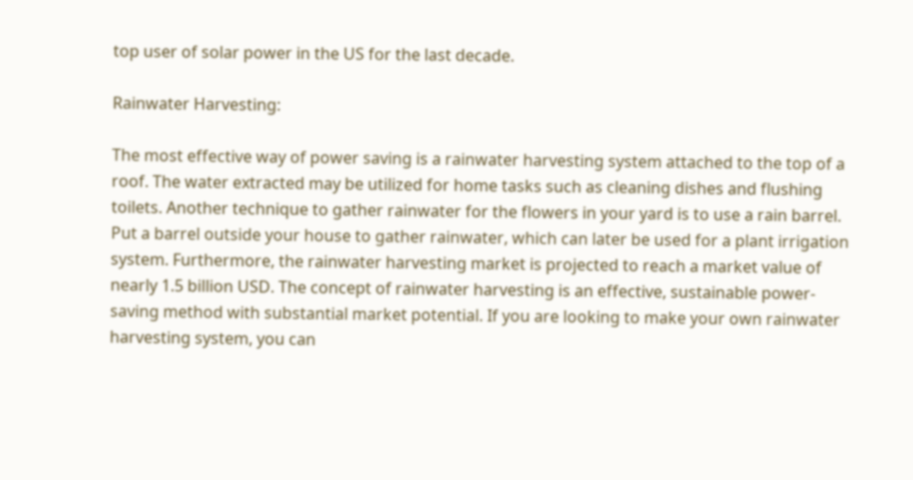top user of solar power in the US for the last decade.

Rainwater Harvesting:

The most effective way of power saving is a rainwater harvesting system attached to the top of a roof. The water extracted may be utilized for home tasks such as cleaning dishes and flushing toilets. Another technique to gather rainwater for the flowers in your yard is to use a rain barrel. Put a barrel outside your house to gather rainwater, which can later be used for a plant irrigation system. Furthermore, the rainwater harvesting market is projected to reach a market value of nearly 1.5 billion USD. The concept of rainwater harvesting is an effective, sustainable power-saving method with substantial market potential. If you are looking to make your own rainwater harvesting system, you can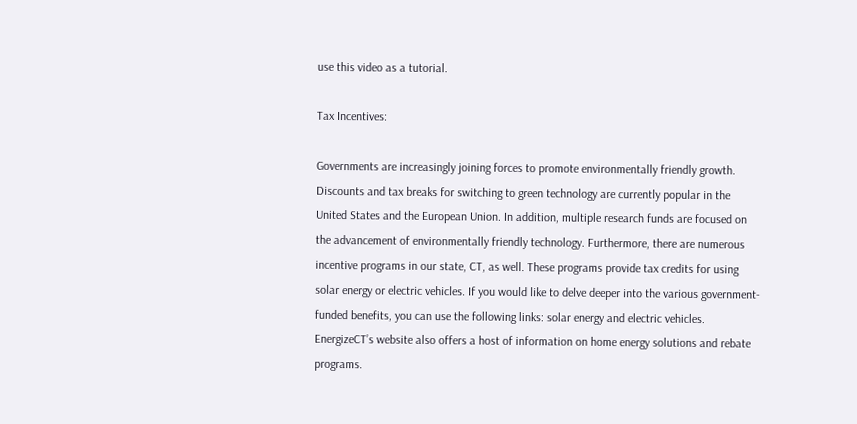use this video as a tutorial.

Tax Incentives:

Governments are increasingly joining forces to promote environmentally friendly growth. Discounts and tax breaks for switching to green technology are currently popular in the United States and the European Union. In addition, multiple research funds are focused on the advancement of environmentally friendly technology. Furthermore, there are numerous incentive programs in our state, CT, as well. These programs provide tax credits for using solar energy or electric vehicles. If you would like to delve deeper into the various government-funded benefits, you can use the following links: solar energy and electric vehicles. EnergizeCT’s website also offers a host of information on home energy solutions and rebate programs.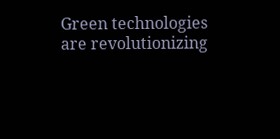Green technologies are revolutionizing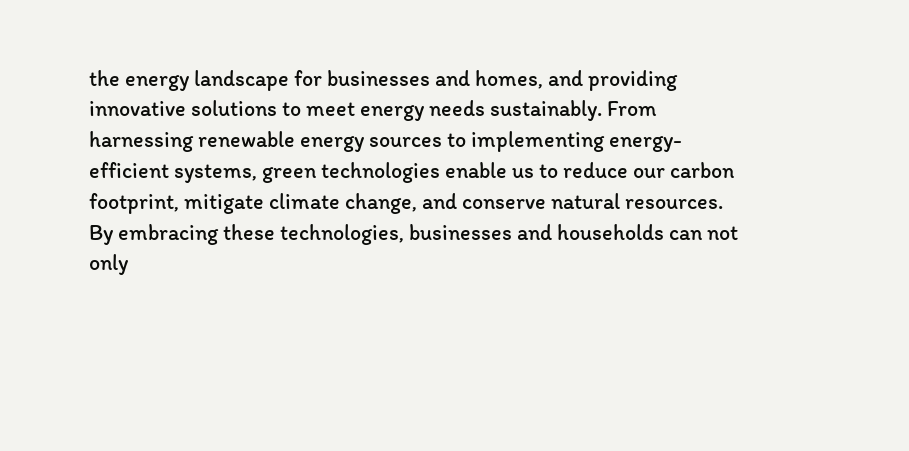the energy landscape for businesses and homes, and providing innovative solutions to meet energy needs sustainably. From harnessing renewable energy sources to implementing energy-efficient systems, green technologies enable us to reduce our carbon footprint, mitigate climate change, and conserve natural resources. By embracing these technologies, businesses and households can not only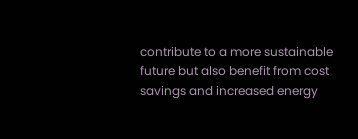contribute to a more sustainable future but also benefit from cost savings and increased energy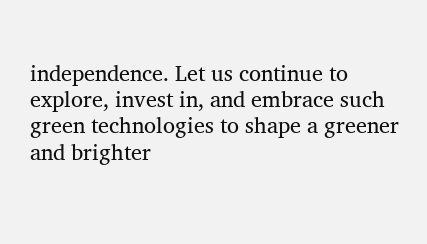independence. Let us continue to explore, invest in, and embrace such green technologies to shape a greener and brighter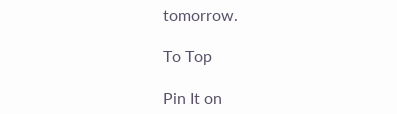tomorrow.

To Top

Pin It on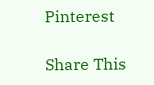Pinterest

Share This